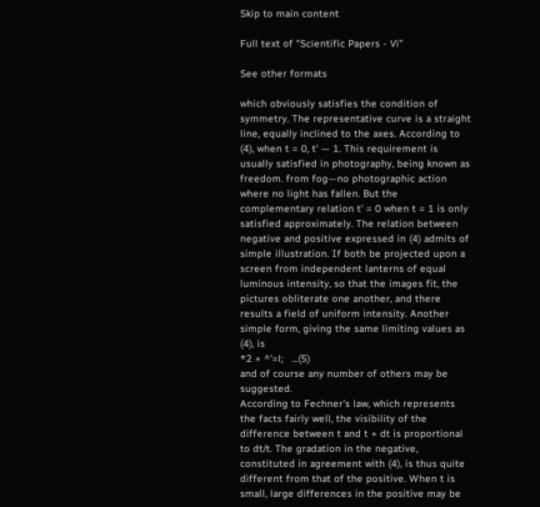Skip to main content

Full text of "Scientific Papers - Vi"

See other formats

which obviously satisfies the condition of symmetry. The representative curve is a straight line, equally inclined to the axes. According to (4), when t = 0, t' — 1. This requirement is usually satisfied in photography, being known as freedom. from fog—no photographic action where no light has fallen. But the complementary relation t' = 0 when t = 1 is only satisfied approximately. The relation between negative and positive expressed in (4) admits of simple illustration. If both be projected upon a screen from independent lanterns of equal luminous intensity, so that the images fit, the pictures obliterate one another, and there results a field of uniform intensity. Another simple form, giving the same limiting values as (4), is
*2 + ^'=l;   ...(5)
and of course any number of others may be suggested.
According to Fechner's law, which represents the facts fairly well, the visibility of the difference between t and t + dt is proportional to dt/t. The gradation in the negative, constituted in agreement with (4), is thus quite different from that of the positive. When t is small, large differences in the positive may be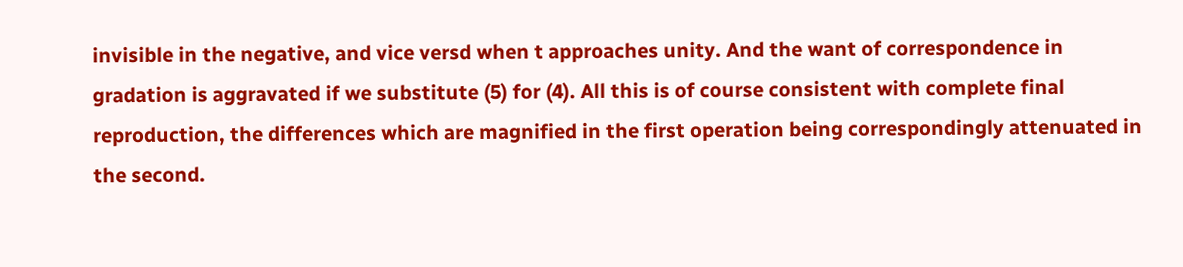invisible in the negative, and vice versd when t approaches unity. And the want of correspondence in gradation is aggravated if we substitute (5) for (4). All this is of course consistent with complete final reproduction, the differences which are magnified in the first operation being correspondingly attenuated in the second.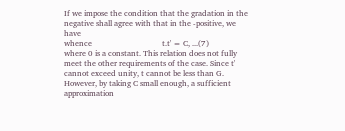If we impose the condition that the gradation in the negative shall agree with that in the -positive, we have
whence                                   t.t' = C, ...(7)
where 0 is a constant. This relation does not fully meet the other requirements of the case. Since t' cannot exceed unity, t cannot be less than G. However, by taking C small enough, a sufficient approximation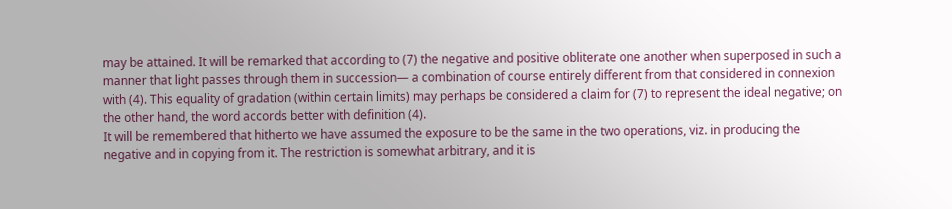may be attained. It will be remarked that according to (7) the negative and positive obliterate one another when superposed in such a manner that light passes through them in succession— a combination of course entirely different from that considered in connexion with (4). This equality of gradation (within certain limits) may perhaps be considered a claim for (7) to represent the ideal negative; on the other hand, the word accords better with definition (4).
It will be remembered that hitherto we have assumed the exposure to be the same in the two operations, viz. in producing the negative and in copying from it. The restriction is somewhat arbitrary, and it is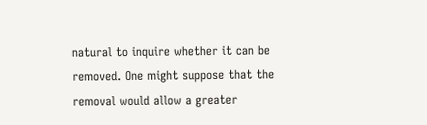natural to inquire whether it can be removed. One might suppose that the removal would allow a greater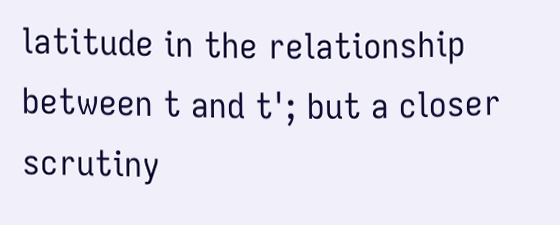latitude in the relationship between t and t'; but a closer scrutiny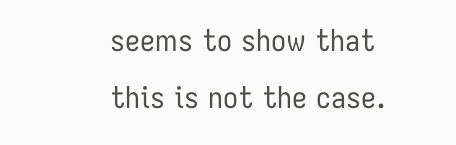seems to show that this is not the case.